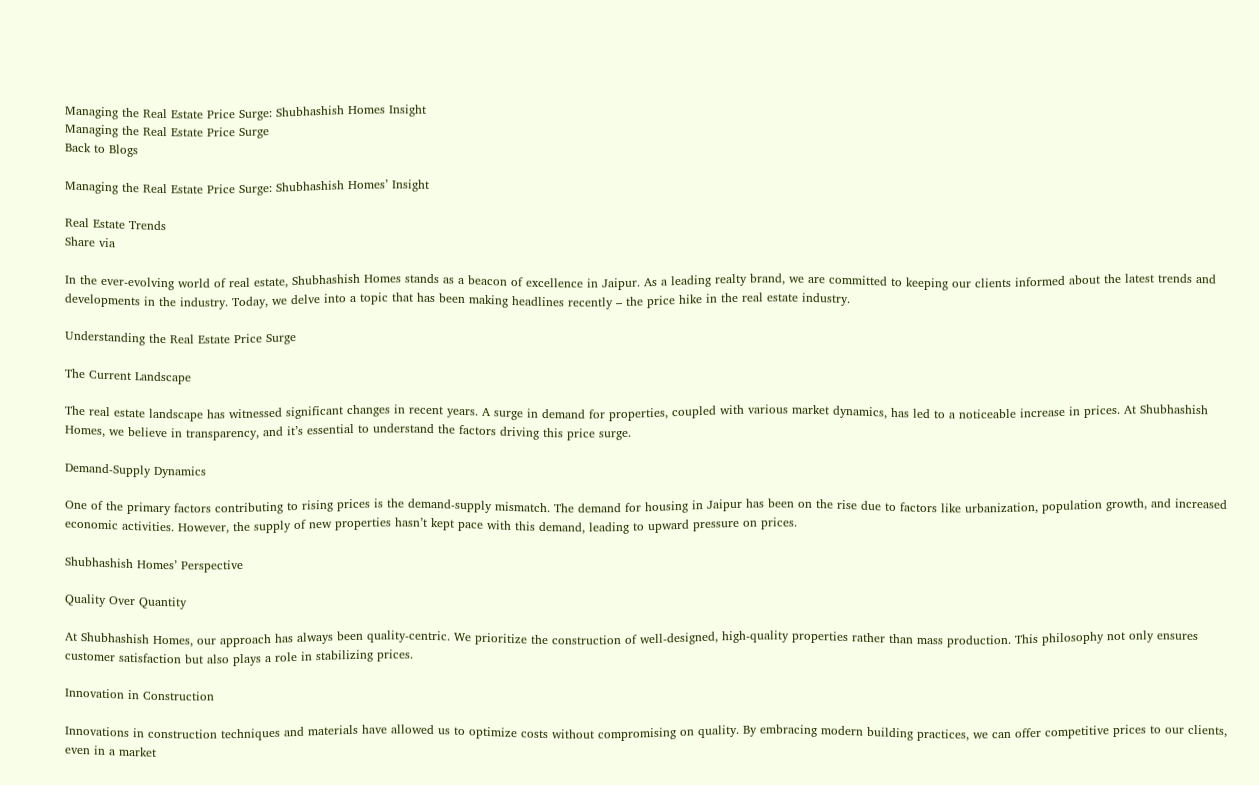Managing the Real Estate Price Surge: Shubhashish Homes Insight
Managing the Real Estate Price Surge
Back to Blogs

Managing the Real Estate Price Surge: Shubhashish Homes’ Insight

Real Estate Trends
Share via

In the ever-evolving world of real estate, Shubhashish Homes stands as a beacon of excellence in Jaipur. As a leading realty brand, we are committed to keeping our clients informed about the latest trends and developments in the industry. Today, we delve into a topic that has been making headlines recently – the price hike in the real estate industry.

Understanding the Real Estate Price Surge

The Current Landscape

The real estate landscape has witnessed significant changes in recent years. A surge in demand for properties, coupled with various market dynamics, has led to a noticeable increase in prices. At Shubhashish Homes, we believe in transparency, and it’s essential to understand the factors driving this price surge.

Demand-Supply Dynamics

One of the primary factors contributing to rising prices is the demand-supply mismatch. The demand for housing in Jaipur has been on the rise due to factors like urbanization, population growth, and increased economic activities. However, the supply of new properties hasn’t kept pace with this demand, leading to upward pressure on prices.

Shubhashish Homes’ Perspective

Quality Over Quantity

At Shubhashish Homes, our approach has always been quality-centric. We prioritize the construction of well-designed, high-quality properties rather than mass production. This philosophy not only ensures customer satisfaction but also plays a role in stabilizing prices.

Innovation in Construction

Innovations in construction techniques and materials have allowed us to optimize costs without compromising on quality. By embracing modern building practices, we can offer competitive prices to our clients, even in a market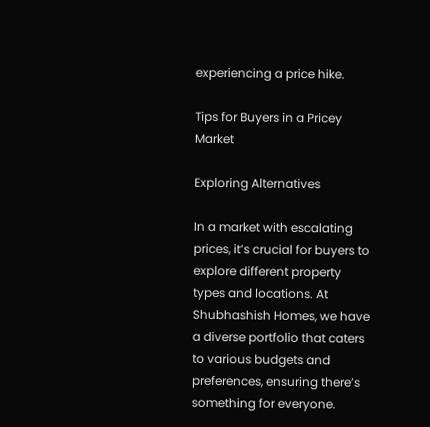experiencing a price hike.

Tips for Buyers in a Pricey Market

Exploring Alternatives

In a market with escalating prices, it’s crucial for buyers to explore different property types and locations. At Shubhashish Homes, we have a diverse portfolio that caters to various budgets and preferences, ensuring there’s something for everyone.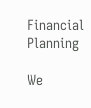Financial Planning

We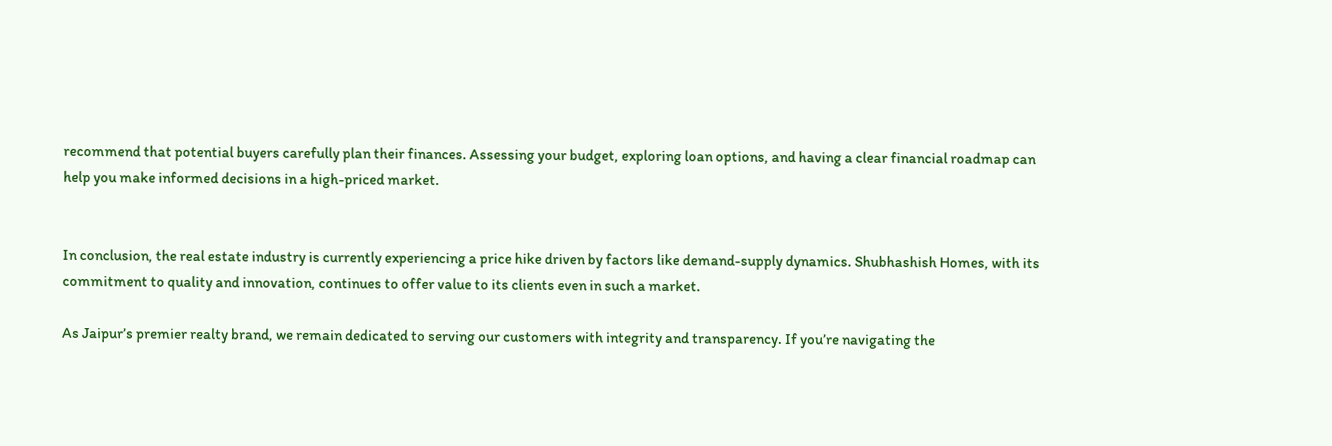recommend that potential buyers carefully plan their finances. Assessing your budget, exploring loan options, and having a clear financial roadmap can help you make informed decisions in a high-priced market.


In conclusion, the real estate industry is currently experiencing a price hike driven by factors like demand-supply dynamics. Shubhashish Homes, with its commitment to quality and innovation, continues to offer value to its clients even in such a market.

As Jaipur’s premier realty brand, we remain dedicated to serving our customers with integrity and transparency. If you’re navigating the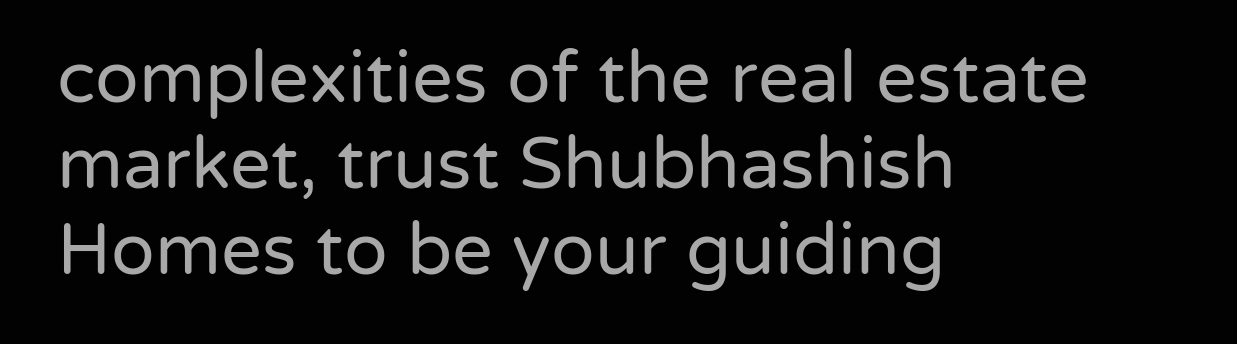complexities of the real estate market, trust Shubhashish Homes to be your guiding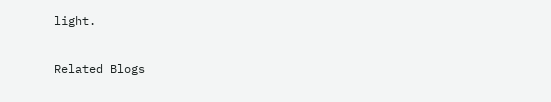light.

Related Blogs